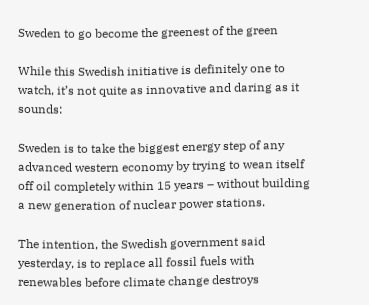Sweden to go become the greenest of the green

While this Swedish initiative is definitely one to watch, it’s not quite as innovative and daring as it sounds:

Sweden is to take the biggest energy step of any advanced western economy by trying to wean itself off oil completely within 15 years – without building a new generation of nuclear power stations.

The intention, the Swedish government said yesterday, is to replace all fossil fuels with renewables before climate change destroys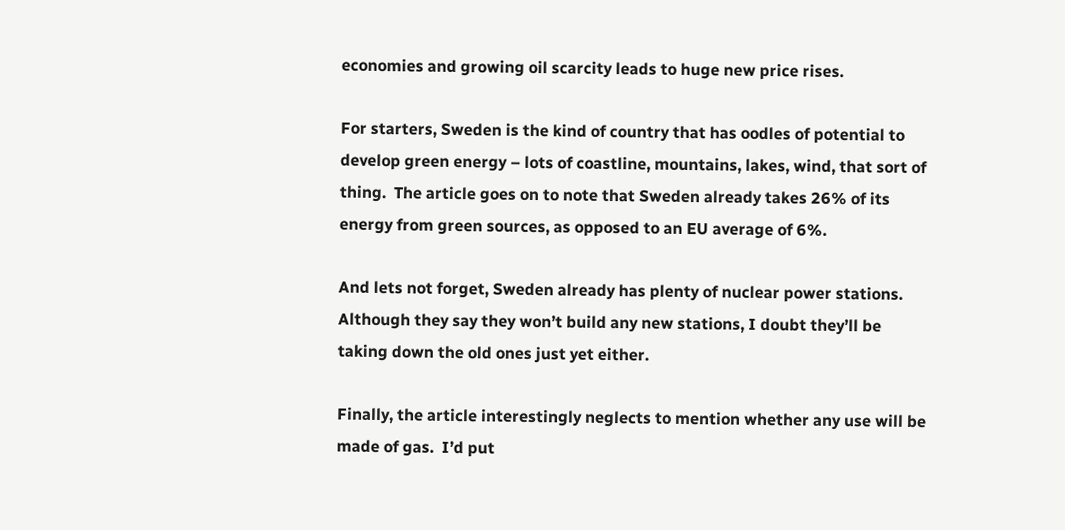economies and growing oil scarcity leads to huge new price rises.

For starters, Sweden is the kind of country that has oodles of potential to develop green energy – lots of coastline, mountains, lakes, wind, that sort of thing.  The article goes on to note that Sweden already takes 26% of its energy from green sources, as opposed to an EU average of 6%.

And lets not forget, Sweden already has plenty of nuclear power stations.  Although they say they won’t build any new stations, I doubt they’ll be taking down the old ones just yet either.

Finally, the article interestingly neglects to mention whether any use will be made of gas.  I’d put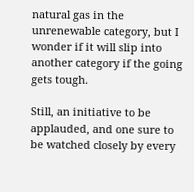natural gas in the unrenewable category, but I wonder if it will slip into another category if the going gets tough.

Still, an initiative to be applauded, and one sure to be watched closely by every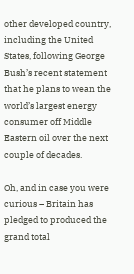other developed country, including the United States, following George Bush’s recent statement that he plans to wean the world’s largest energy consumer off Middle Eastern oil over the next couple of decades.

Oh, and in case you were curious – Britain has pledged to produced the grand total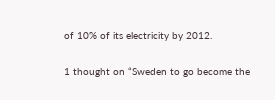of 10% of its electricity by 2012.

1 thought on “Sweden to go become the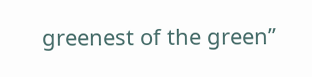greenest of the green”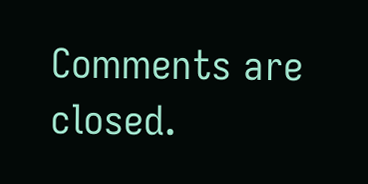Comments are closed.